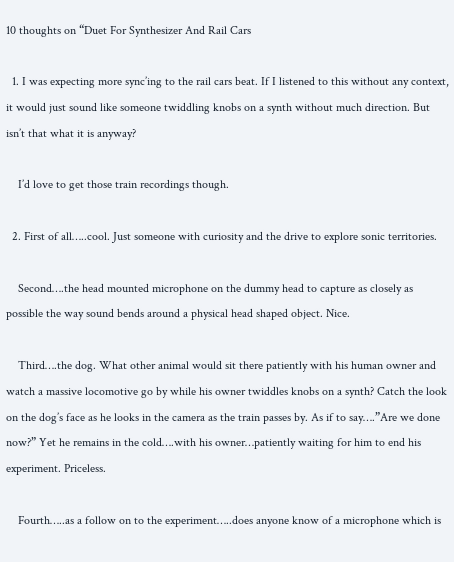10 thoughts on “Duet For Synthesizer And Rail Cars

  1. I was expecting more sync’ing to the rail cars beat. If I listened to this without any context, it would just sound like someone twiddling knobs on a synth without much direction. But isn’t that what it is anyway?

    I’d love to get those train recordings though.

  2. First of all…..cool. Just someone with curiosity and the drive to explore sonic territories.

    Second….the head mounted microphone on the dummy head to capture as closely as possible the way sound bends around a physical head shaped object. Nice.

    Third….the dog. What other animal would sit there patiently with his human owner and watch a massive locomotive go by while his owner twiddles knobs on a synth? Catch the look on the dog’s face as he looks in the camera as the train passes by. As if to say….”Are we done now?” Yet he remains in the cold….with his owner…patiently waiting for him to end his experiment. Priceless.

    Fourth…..as a follow on to the experiment…..does anyone know of a microphone which is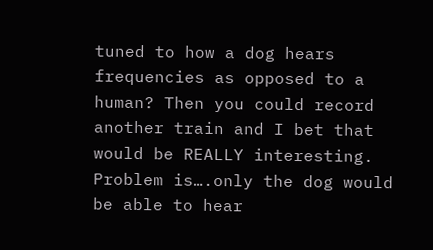tuned to how a dog hears frequencies as opposed to a human? Then you could record another train and I bet that would be REALLY interesting. Problem is….only the dog would be able to hear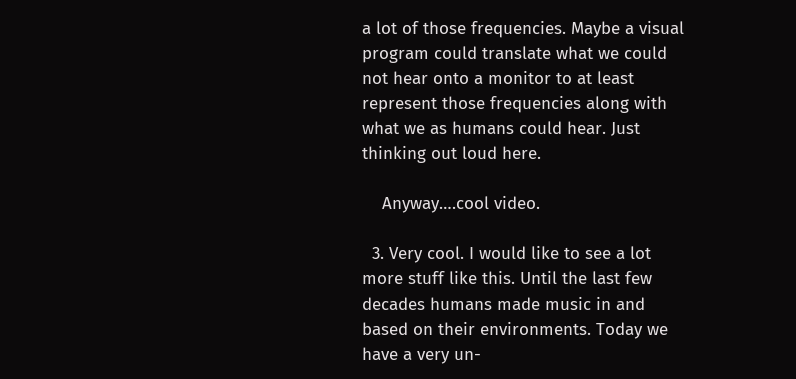a lot of those frequencies. Maybe a visual program could translate what we could not hear onto a monitor to at least represent those frequencies along with what we as humans could hear. Just thinking out loud here.

    Anyway….cool video.

  3. Very cool. I would like to see a lot more stuff like this. Until the last few decades humans made music in and based on their environments. Today we have a very un-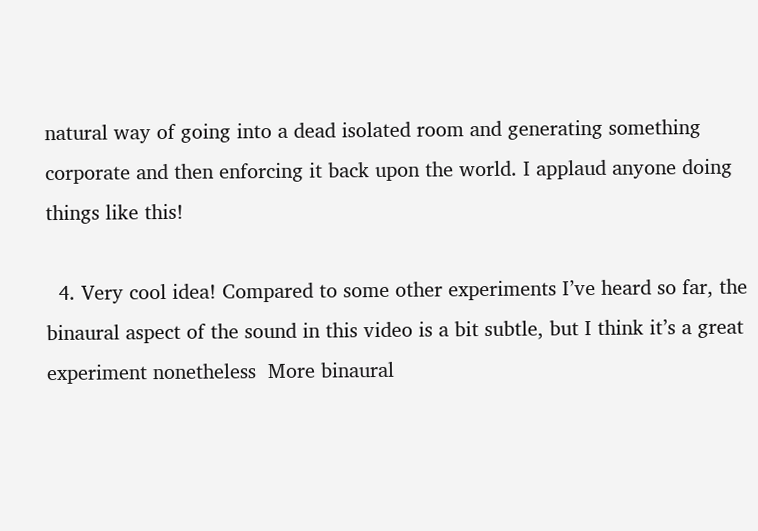natural way of going into a dead isolated room and generating something corporate and then enforcing it back upon the world. I applaud anyone doing things like this!

  4. Very cool idea! Compared to some other experiments I’ve heard so far, the binaural aspect of the sound in this video is a bit subtle, but I think it’s a great experiment nonetheless  More binaural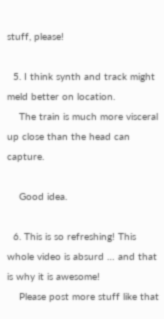stuff, please!

  5. I think synth and track might meld better on location.
    The train is much more visceral up close than the head can capture.

    Good idea.

  6. This is so refreshing! This whole video is absurd … and that is why it is awesome!
    Please post more stuff like that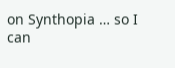on Synthopia … so I can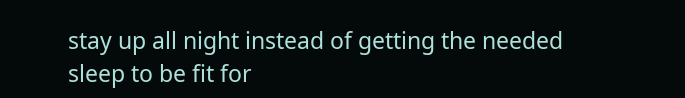stay up all night instead of getting the needed sleep to be fit for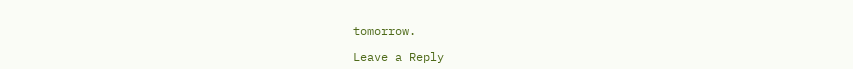tomorrow.

Leave a Reply